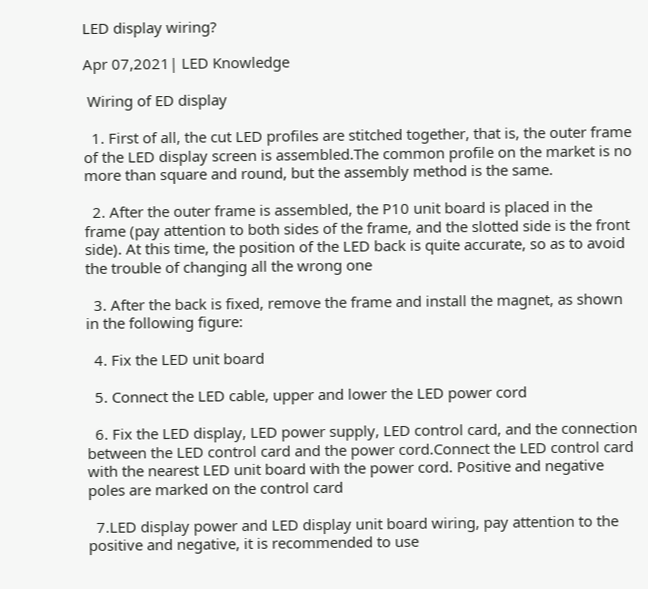LED display wiring?

Apr 07,2021| LED Knowledge

 Wiring of ED display

  1. First of all, the cut LED profiles are stitched together, that is, the outer frame of the LED display screen is assembled.The common profile on the market is no more than square and round, but the assembly method is the same.

  2. After the outer frame is assembled, the P10 unit board is placed in the frame (pay attention to both sides of the frame, and the slotted side is the front side). At this time, the position of the LED back is quite accurate, so as to avoid the trouble of changing all the wrong one

  3. After the back is fixed, remove the frame and install the magnet, as shown in the following figure:

  4. Fix the LED unit board

  5. Connect the LED cable, upper and lower the LED power cord

  6. Fix the LED display, LED power supply, LED control card, and the connection between the LED control card and the power cord.Connect the LED control card with the nearest LED unit board with the power cord. Positive and negative poles are marked on the control card

  7.LED display power and LED display unit board wiring, pay attention to the positive and negative, it is recommended to use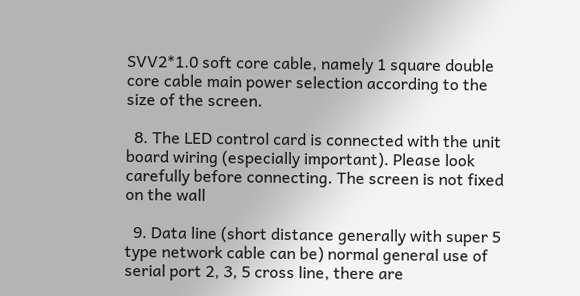SVV2*1.0 soft core cable, namely 1 square double core cable main power selection according to the size of the screen.

  8. The LED control card is connected with the unit board wiring (especially important). Please look carefully before connecting. The screen is not fixed on the wall

  9. Data line (short distance generally with super 5 type network cable can be) normal general use of serial port 2, 3, 5 cross line, there are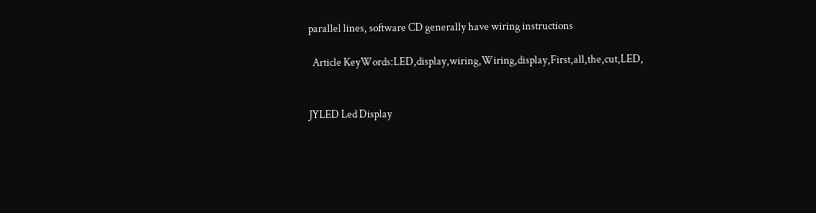parallel lines, software CD generally have wiring instructions

  Article KeyWords:LED,display,wiring,Wiring,display,First,all,the,cut,LED,


JYLED Led Display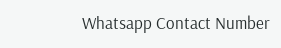Whatsapp Contact Number